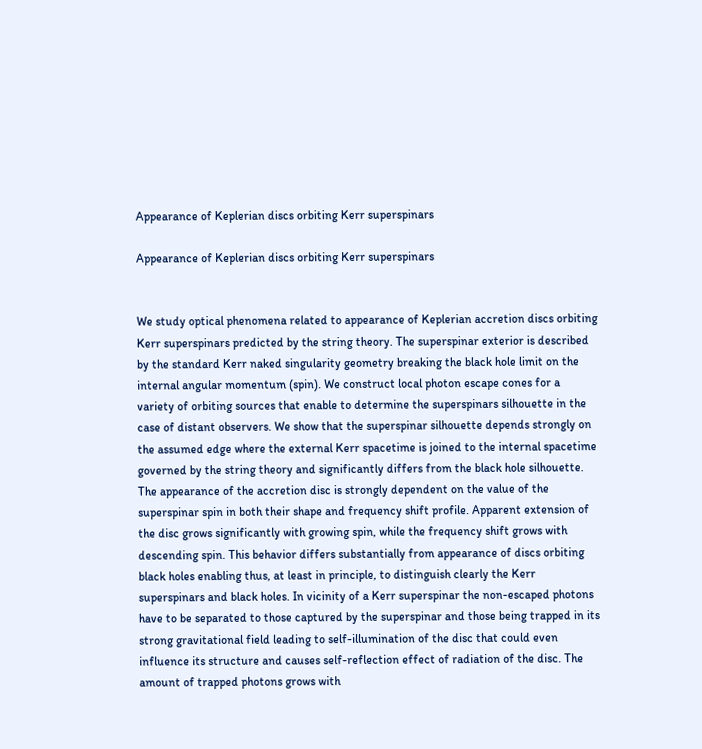Appearance of Keplerian discs orbiting Kerr superspinars

Appearance of Keplerian discs orbiting Kerr superspinars


We study optical phenomena related to appearance of Keplerian accretion discs orbiting Kerr superspinars predicted by the string theory. The superspinar exterior is described by the standard Kerr naked singularity geometry breaking the black hole limit on the internal angular momentum (spin). We construct local photon escape cones for a variety of orbiting sources that enable to determine the superspinars silhouette in the case of distant observers. We show that the superspinar silhouette depends strongly on the assumed edge where the external Kerr spacetime is joined to the internal spacetime governed by the string theory and significantly differs from the black hole silhouette. The appearance of the accretion disc is strongly dependent on the value of the superspinar spin in both their shape and frequency shift profile. Apparent extension of the disc grows significantly with growing spin, while the frequency shift grows with descending spin. This behavior differs substantially from appearance of discs orbiting black holes enabling thus, at least in principle, to distinguish clearly the Kerr superspinars and black holes. In vicinity of a Kerr superspinar the non-escaped photons have to be separated to those captured by the superspinar and those being trapped in its strong gravitational field leading to self-illumination of the disc that could even influence its structure and causes self-reflection effect of radiation of the disc. The amount of trapped photons grows with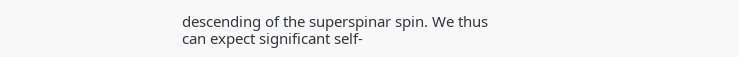descending of the superspinar spin. We thus can expect significant self-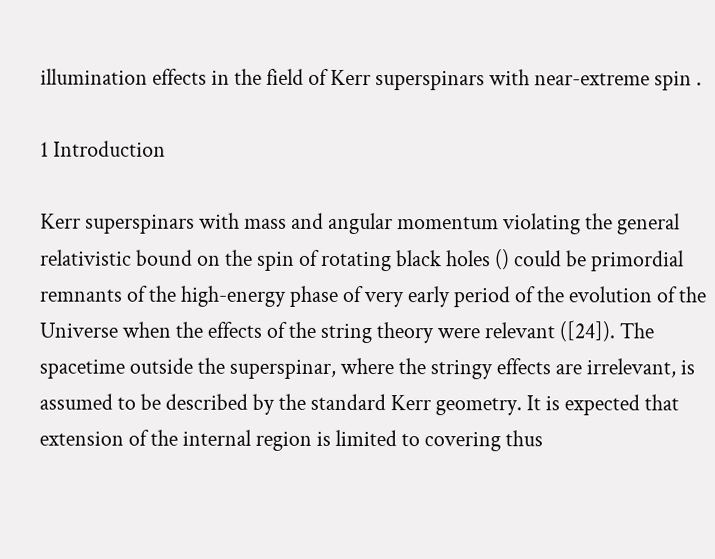illumination effects in the field of Kerr superspinars with near-extreme spin .

1 Introduction

Kerr superspinars with mass and angular momentum violating the general relativistic bound on the spin of rotating black holes () could be primordial remnants of the high-energy phase of very early period of the evolution of the Universe when the effects of the string theory were relevant ([24]). The spacetime outside the superspinar, where the stringy effects are irrelevant, is assumed to be described by the standard Kerr geometry. It is expected that extension of the internal region is limited to covering thus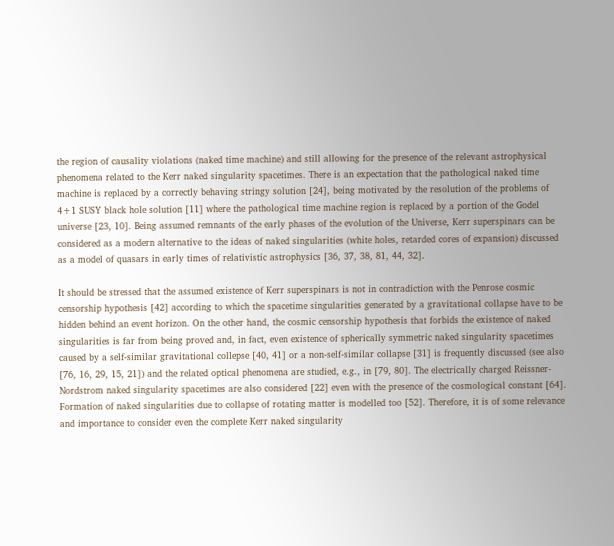the region of causality violations (naked time machine) and still allowing for the presence of the relevant astrophysical phenomena related to the Kerr naked singularity spacetimes. There is an expectation that the pathological naked time machine is replaced by a correctly behaving stringy solution [24], being motivated by the resolution of the problems of 4+1 SUSY black hole solution [11] where the pathological time machine region is replaced by a portion of the Godel universe [23, 10]. Being assumed remnants of the early phases of the evolution of the Universe, Kerr superspinars can be considered as a modern alternative to the ideas of naked singularities (white holes, retarded cores of expansion) discussed as a model of quasars in early times of relativistic astrophysics [36, 37, 38, 81, 44, 32].

It should be stressed that the assumed existence of Kerr superspinars is not in contradiction with the Penrose cosmic censorship hypothesis [42] according to which the spacetime singularities generated by a gravitational collapse have to be hidden behind an event horizon. On the other hand, the cosmic censorship hypothesis that forbids the existence of naked singularities is far from being proved and, in fact, even existence of spherically symmetric naked singularity spacetimes caused by a self-similar gravitational collepse [40, 41] or a non-self-similar collapse [31] is frequently discussed (see also [76, 16, 29, 15, 21]) and the related optical phenomena are studied, e.g., in [79, 80]. The electrically charged Reissner-Nordstrom naked singularity spacetimes are also considered [22] even with the presence of the cosmological constant [64]. Formation of naked singularities due to collapse of rotating matter is modelled too [52]. Therefore, it is of some relevance and importance to consider even the complete Kerr naked singularity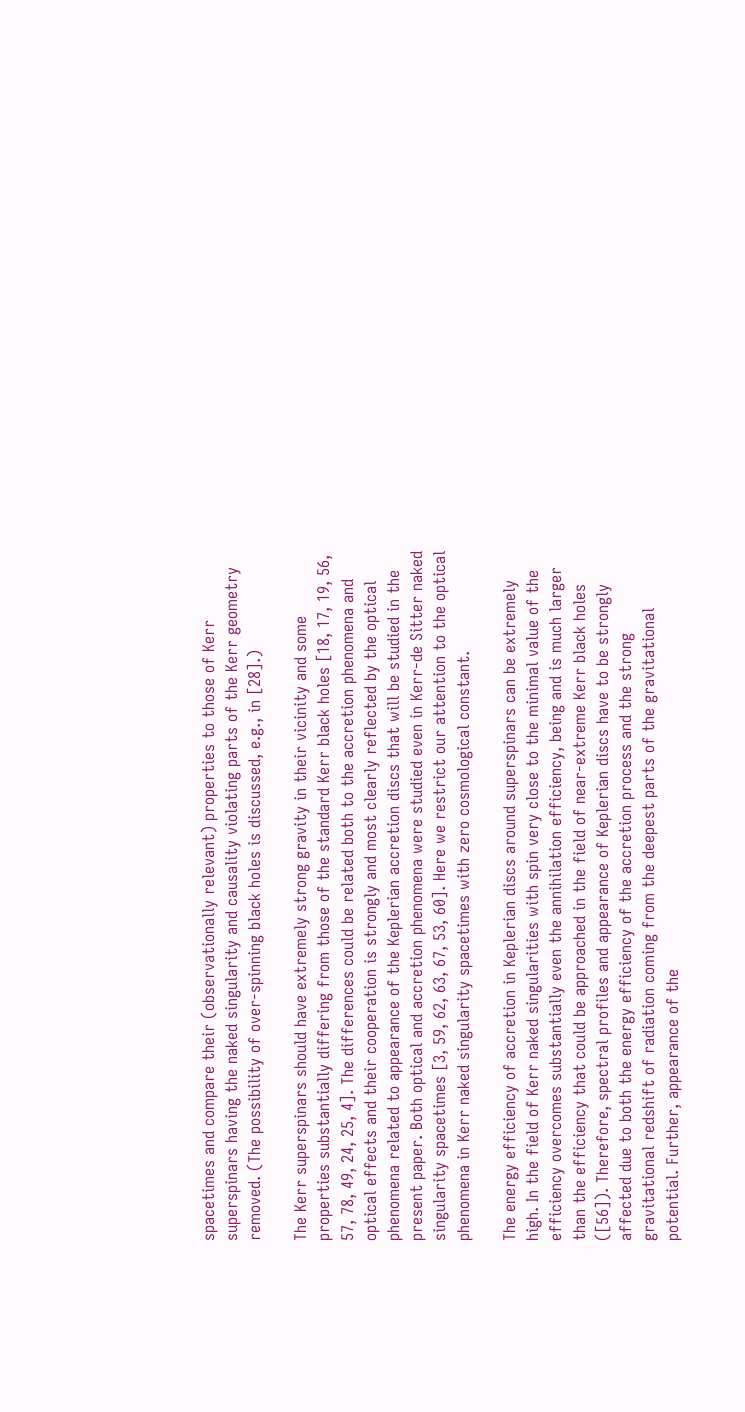spacetimes and compare their (observationally relevant) properties to those of Kerr superspinars having the naked singularity and causality violating parts of the Kerr geometry removed. (The possibility of over-spinning black holes is discussed, e.g., in [28].)

The Kerr superspinars should have extremely strong gravity in their vicinity and some properties substantially differing from those of the standard Kerr black holes [18, 17, 19, 56, 57, 78, 49, 24, 25, 4]. The differences could be related both to the accretion phenomena and optical effects and their cooperation is strongly and most clearly reflected by the optical phenomena related to appearance of the Keplerian accretion discs that will be studied in the present paper. Both optical and accretion phenomena were studied even in Kerr-de Sitter naked singularity spacetimes [3, 59, 62, 63, 67, 53, 60]. Here we restrict our attention to the optical phenomena in Kerr naked singularity spacetimes with zero cosmological constant.

The energy efficiency of accretion in Keplerian discs around superspinars can be extremely high. In the field of Kerr naked singularities with spin very close to the minimal value of the efficiency overcomes substantially even the annihilation efficiency, being and is much larger than the efficiency that could be approached in the field of near-extreme Kerr black holes ([56]). Therefore, spectral profiles and appearance of Keplerian discs have to be strongly affected due to both the energy efficiency of the accretion process and the strong gravitational redshift of radiation coming from the deepest parts of the gravitational potential. Further, appearance of the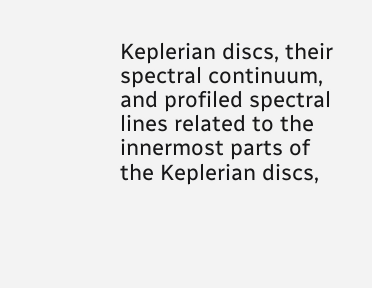Keplerian discs, their spectral continuum, and profiled spectral lines related to the innermost parts of the Keplerian discs,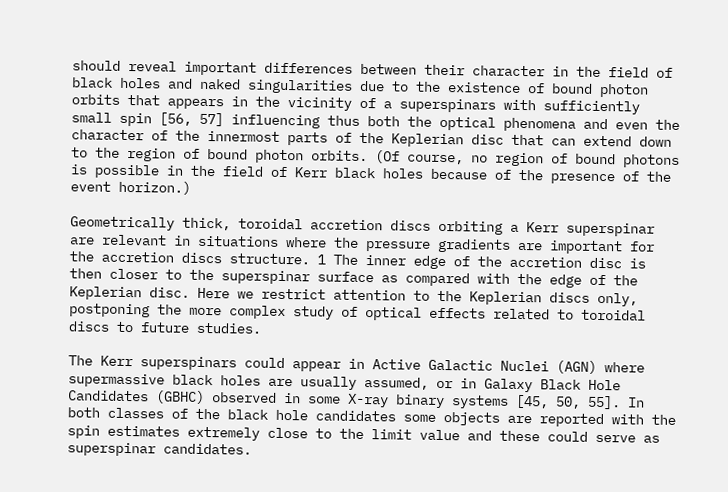should reveal important differences between their character in the field of black holes and naked singularities due to the existence of bound photon orbits that appears in the vicinity of a superspinars with sufficiently small spin [56, 57] influencing thus both the optical phenomena and even the character of the innermost parts of the Keplerian disc that can extend down to the region of bound photon orbits. (Of course, no region of bound photons is possible in the field of Kerr black holes because of the presence of the event horizon.)

Geometrically thick, toroidal accretion discs orbiting a Kerr superspinar are relevant in situations where the pressure gradients are important for the accretion discs structure. 1 The inner edge of the accretion disc is then closer to the superspinar surface as compared with the edge of the Keplerian disc. Here we restrict attention to the Keplerian discs only, postponing the more complex study of optical effects related to toroidal discs to future studies.

The Kerr superspinars could appear in Active Galactic Nuclei (AGN) where supermassive black holes are usually assumed, or in Galaxy Black Hole Candidates (GBHC) observed in some X-ray binary systems [45, 50, 55]. In both classes of the black hole candidates some objects are reported with the spin estimates extremely close to the limit value and these could serve as superspinar candidates.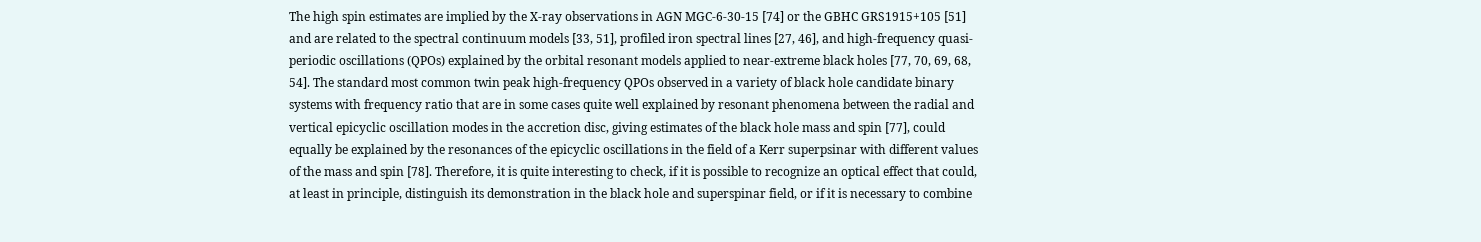The high spin estimates are implied by the X-ray observations in AGN MGC-6-30-15 [74] or the GBHC GRS1915+105 [51] and are related to the spectral continuum models [33, 51], profiled iron spectral lines [27, 46], and high-frequency quasi-periodic oscillations (QPOs) explained by the orbital resonant models applied to near-extreme black holes [77, 70, 69, 68, 54]. The standard most common twin peak high-frequency QPOs observed in a variety of black hole candidate binary systems with frequency ratio that are in some cases quite well explained by resonant phenomena between the radial and vertical epicyclic oscillation modes in the accretion disc, giving estimates of the black hole mass and spin [77], could equally be explained by the resonances of the epicyclic oscillations in the field of a Kerr superpsinar with different values of the mass and spin [78]. Therefore, it is quite interesting to check, if it is possible to recognize an optical effect that could, at least in principle, distinguish its demonstration in the black hole and superspinar field, or if it is necessary to combine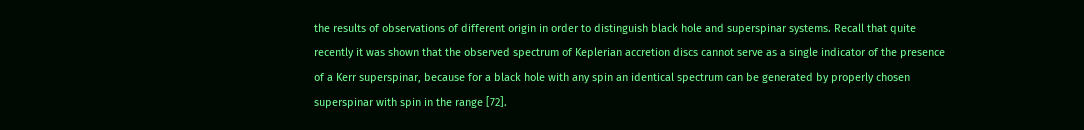the results of observations of different origin in order to distinguish black hole and superspinar systems. Recall that quite recently it was shown that the observed spectrum of Keplerian accretion discs cannot serve as a single indicator of the presence of a Kerr superspinar, because for a black hole with any spin an identical spectrum can be generated by properly chosen superspinar with spin in the range [72].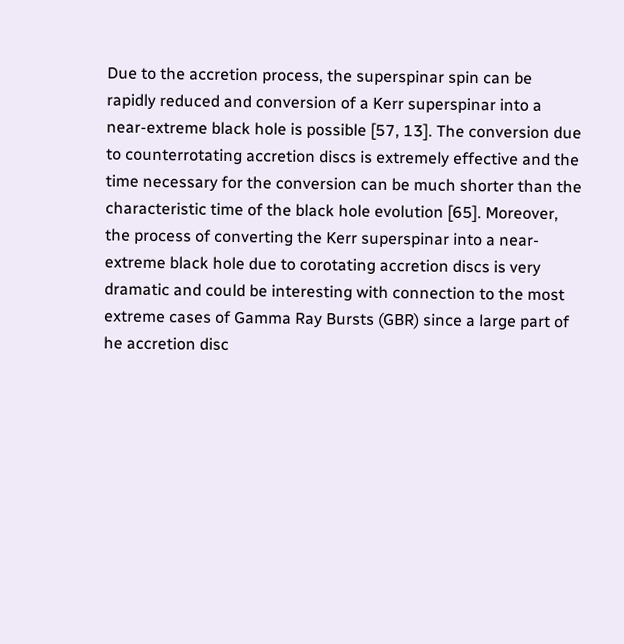Due to the accretion process, the superspinar spin can be rapidly reduced and conversion of a Kerr superspinar into a near-extreme black hole is possible [57, 13]. The conversion due to counterrotating accretion discs is extremely effective and the time necessary for the conversion can be much shorter than the characteristic time of the black hole evolution [65]. Moreover, the process of converting the Kerr superspinar into a near-extreme black hole due to corotating accretion discs is very dramatic and could be interesting with connection to the most extreme cases of Gamma Ray Bursts (GBR) since a large part of he accretion disc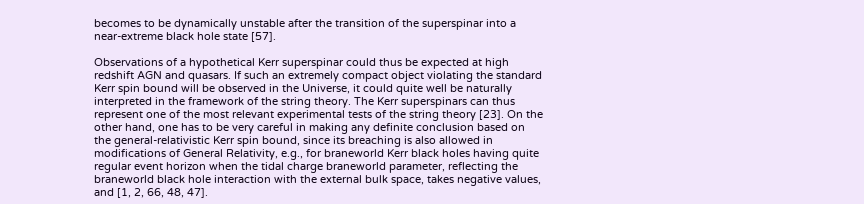becomes to be dynamically unstable after the transition of the superspinar into a near-extreme black hole state [57].

Observations of a hypothetical Kerr superspinar could thus be expected at high redshift AGN and quasars. If such an extremely compact object violating the standard Kerr spin bound will be observed in the Universe, it could quite well be naturally interpreted in the framework of the string theory. The Kerr superspinars can thus represent one of the most relevant experimental tests of the string theory [23]. On the other hand, one has to be very careful in making any definite conclusion based on the general-relativistic Kerr spin bound, since its breaching is also allowed in modifications of General Relativity, e.g., for braneworld Kerr black holes having quite regular event horizon when the tidal charge braneworld parameter, reflecting the braneworld black hole interaction with the external bulk space, takes negative values, and [1, 2, 66, 48, 47].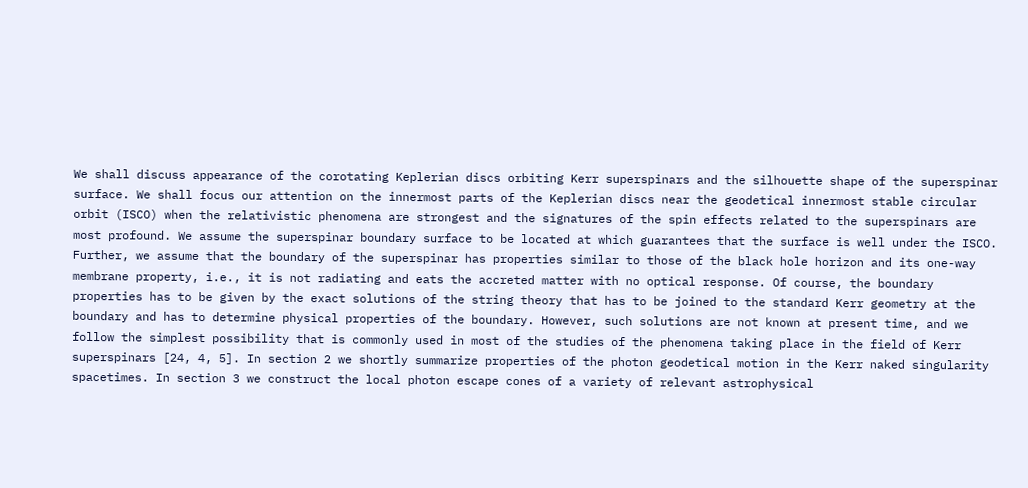We shall discuss appearance of the corotating Keplerian discs orbiting Kerr superspinars and the silhouette shape of the superspinar surface. We shall focus our attention on the innermost parts of the Keplerian discs near the geodetical innermost stable circular orbit (ISCO) when the relativistic phenomena are strongest and the signatures of the spin effects related to the superspinars are most profound. We assume the superspinar boundary surface to be located at which guarantees that the surface is well under the ISCO. Further, we assume that the boundary of the superspinar has properties similar to those of the black hole horizon and its one-way membrane property, i.e., it is not radiating and eats the accreted matter with no optical response. Of course, the boundary properties has to be given by the exact solutions of the string theory that has to be joined to the standard Kerr geometry at the boundary and has to determine physical properties of the boundary. However, such solutions are not known at present time, and we follow the simplest possibility that is commonly used in most of the studies of the phenomena taking place in the field of Kerr superspinars [24, 4, 5]. In section 2 we shortly summarize properties of the photon geodetical motion in the Kerr naked singularity spacetimes. In section 3 we construct the local photon escape cones of a variety of relevant astrophysical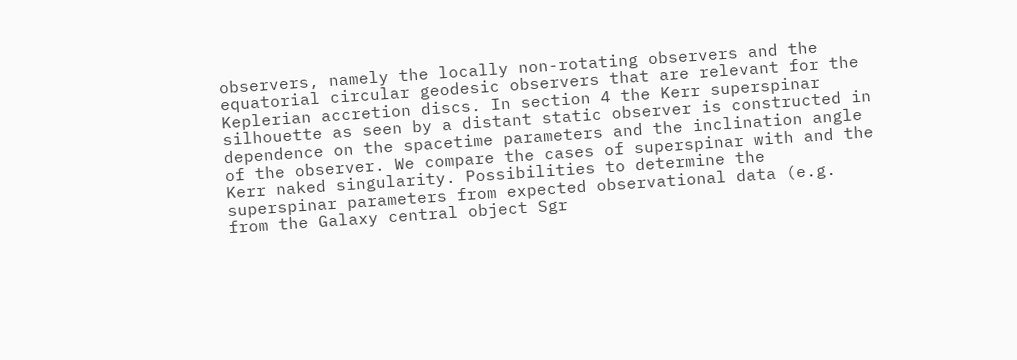observers, namely the locally non-rotating observers and the equatorial circular geodesic observers that are relevant for the Keplerian accretion discs. In section 4 the Kerr superspinar silhouette as seen by a distant static observer is constructed in dependence on the spacetime parameters and the inclination angle of the observer. We compare the cases of superspinar with and the Kerr naked singularity. Possibilities to determine the superspinar parameters from expected observational data (e.g. from the Galaxy central object Sgr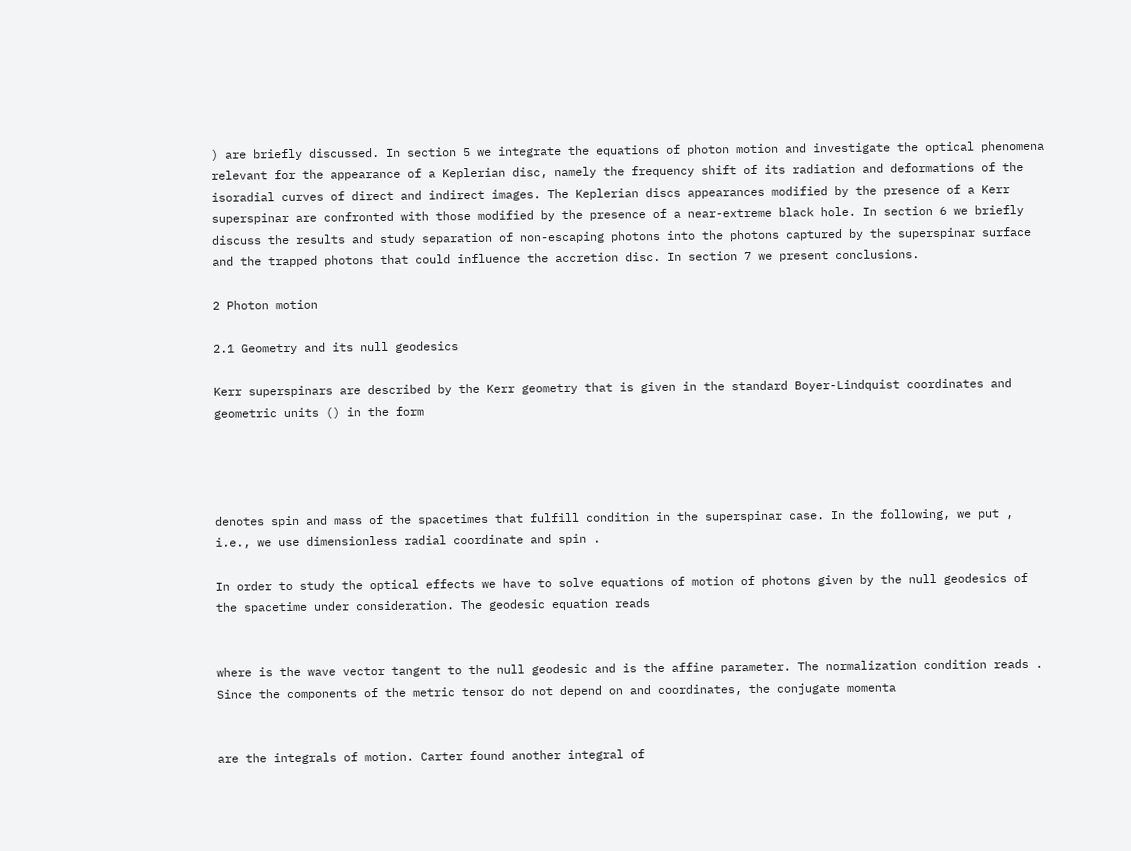) are briefly discussed. In section 5 we integrate the equations of photon motion and investigate the optical phenomena relevant for the appearance of a Keplerian disc, namely the frequency shift of its radiation and deformations of the isoradial curves of direct and indirect images. The Keplerian discs appearances modified by the presence of a Kerr superspinar are confronted with those modified by the presence of a near-extreme black hole. In section 6 we briefly discuss the results and study separation of non-escaping photons into the photons captured by the superspinar surface and the trapped photons that could influence the accretion disc. In section 7 we present conclusions.

2 Photon motion

2.1 Geometry and its null geodesics

Kerr superspinars are described by the Kerr geometry that is given in the standard Boyer-Lindquist coordinates and geometric units () in the form




denotes spin and mass of the spacetimes that fulfill condition in the superspinar case. In the following, we put , i.e., we use dimensionless radial coordinate and spin .

In order to study the optical effects we have to solve equations of motion of photons given by the null geodesics of the spacetime under consideration. The geodesic equation reads


where is the wave vector tangent to the null geodesic and is the affine parameter. The normalization condition reads . Since the components of the metric tensor do not depend on and coordinates, the conjugate momenta


are the integrals of motion. Carter found another integral of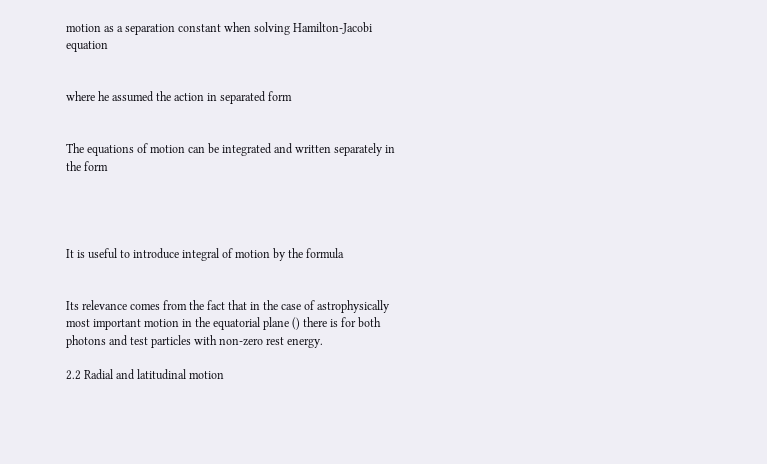motion as a separation constant when solving Hamilton-Jacobi equation


where he assumed the action in separated form


The equations of motion can be integrated and written separately in the form




It is useful to introduce integral of motion by the formula


Its relevance comes from the fact that in the case of astrophysically most important motion in the equatorial plane () there is for both photons and test particles with non-zero rest energy.

2.2 Radial and latitudinal motion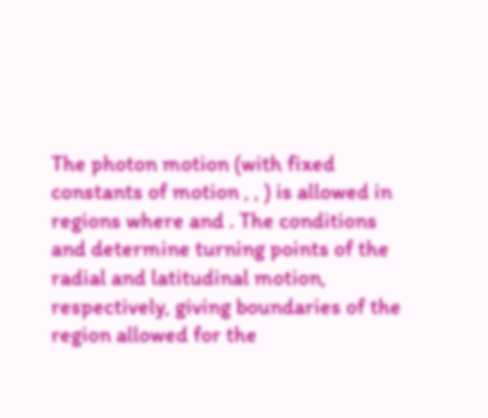The photon motion (with fixed constants of motion , , ) is allowed in regions where and . The conditions and determine turning points of the radial and latitudinal motion, respectively, giving boundaries of the region allowed for the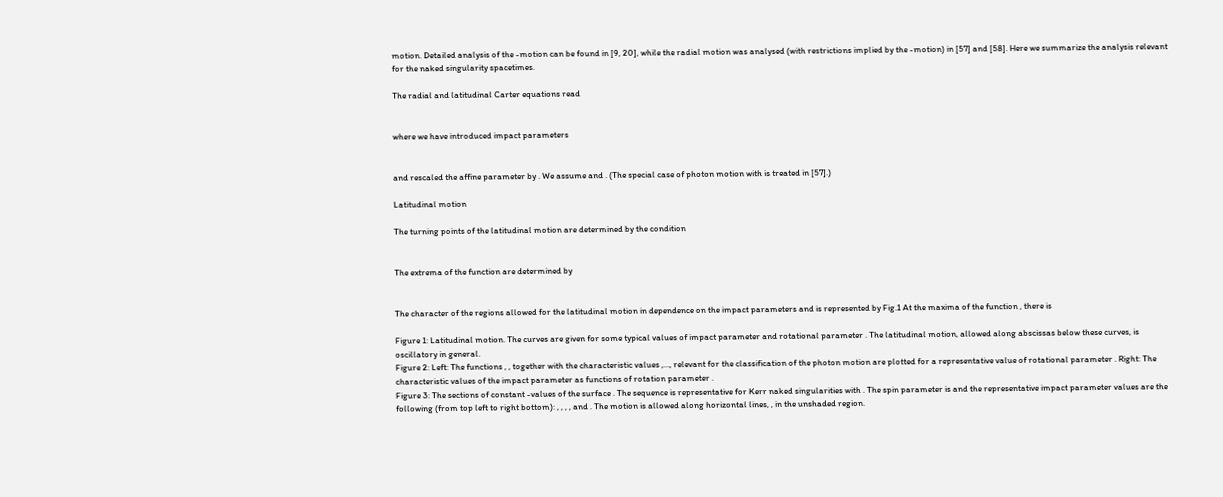motion. Detailed analysis of the -motion can be found in [9, 20], while the radial motion was analysed (with restrictions implied by the -motion) in [57] and [58]. Here we summarize the analysis relevant for the naked singularity spacetimes.

The radial and latitudinal Carter equations read


where we have introduced impact parameters


and rescaled the affine parameter by . We assume and . (The special case of photon motion with is treated in [57].)

Latitudinal motion

The turning points of the latitudinal motion are determined by the condition


The extrema of the function are determined by


The character of the regions allowed for the latitudinal motion in dependence on the impact parameters and is represented by Fig.1 At the maxima of the function , there is

Figure 1: Latitudinal motion. The curves are given for some typical values of impact parameter and rotational parameter . The latitudinal motion, allowed along abscissas below these curves, is oscillatory in general.
Figure 2: Left: The functions , , together with the characteristic values ,…, relevant for the classification of the photon motion are plotted for a representative value of rotational parameter . Right: The characteristic values of the impact parameter as functions of rotation parameter .
Figure 3: The sections of constant -values of the surface . The sequence is representative for Kerr naked singularities with . The spin parameter is and the representative impact parameter values are the following (from top left to right bottom): , , , , and . The motion is allowed along horizontal lines, , in the unshaded region.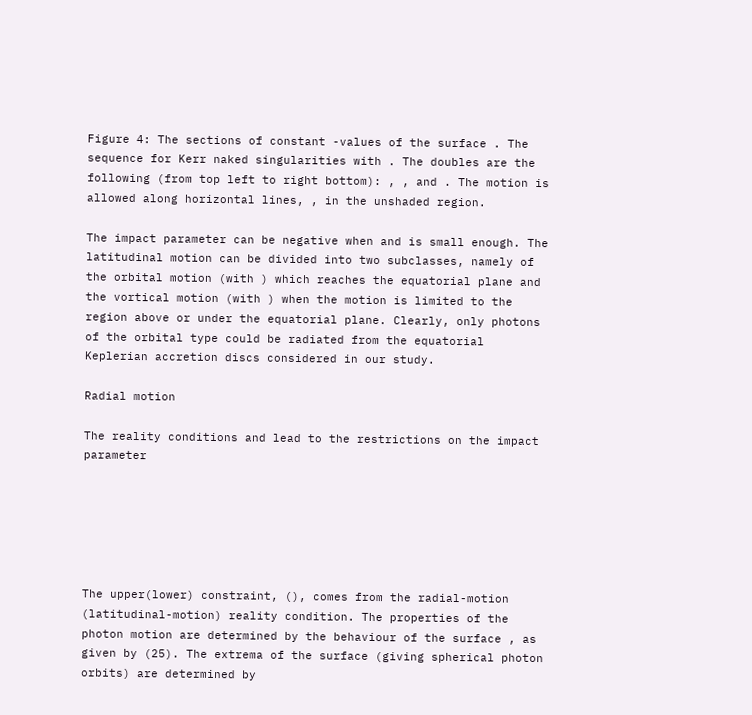Figure 4: The sections of constant -values of the surface . The sequence for Kerr naked singularities with . The doubles are the following (from top left to right bottom): , , and . The motion is allowed along horizontal lines, , in the unshaded region.

The impact parameter can be negative when and is small enough. The latitudinal motion can be divided into two subclasses, namely of the orbital motion (with ) which reaches the equatorial plane and the vortical motion (with ) when the motion is limited to the region above or under the equatorial plane. Clearly, only photons of the orbital type could be radiated from the equatorial Keplerian accretion discs considered in our study.

Radial motion

The reality conditions and lead to the restrictions on the impact parameter






The upper(lower) constraint, (), comes from the radial-motion (latitudinal-motion) reality condition. The properties of the photon motion are determined by the behaviour of the surface , as given by (25). The extrema of the surface (giving spherical photon orbits) are determined by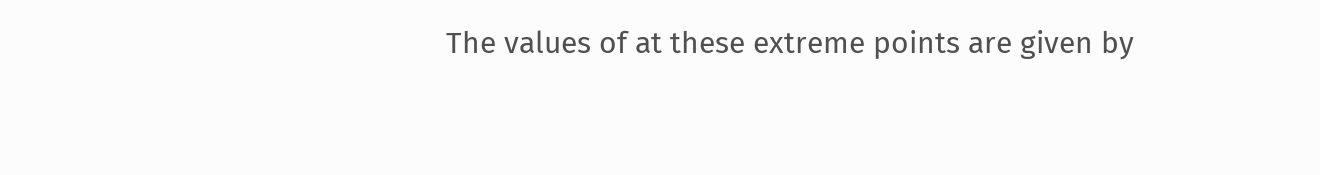The values of at these extreme points are given by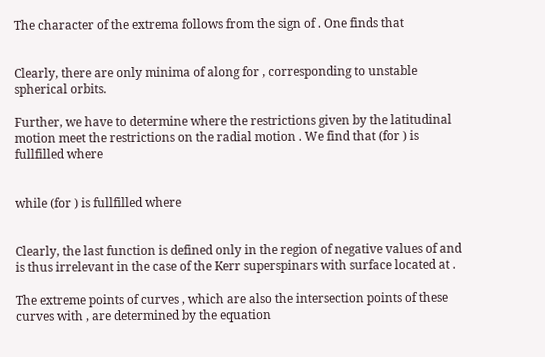The character of the extrema follows from the sign of . One finds that


Clearly, there are only minima of along for , corresponding to unstable spherical orbits.

Further, we have to determine where the restrictions given by the latitudinal motion meet the restrictions on the radial motion . We find that (for ) is fullfilled where


while (for ) is fullfilled where


Clearly, the last function is defined only in the region of negative values of and is thus irrelevant in the case of the Kerr superspinars with surface located at .

The extreme points of curves , which are also the intersection points of these curves with , are determined by the equation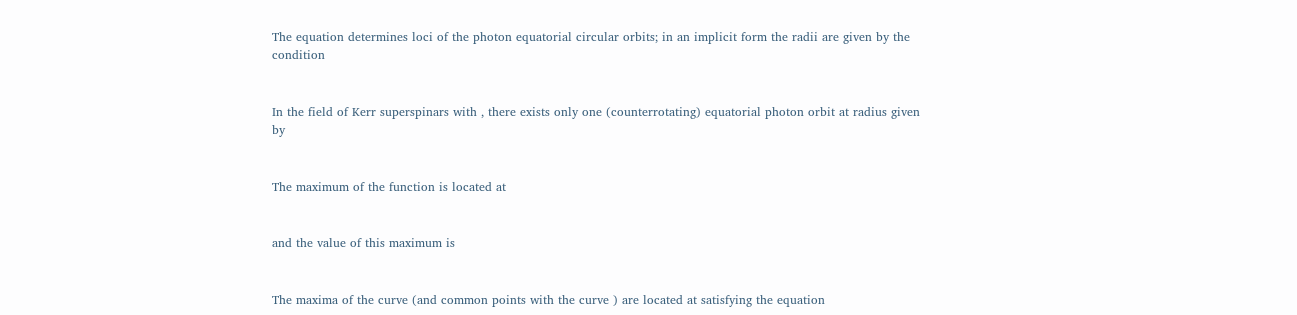The equation determines loci of the photon equatorial circular orbits; in an implicit form the radii are given by the condition


In the field of Kerr superspinars with , there exists only one (counterrotating) equatorial photon orbit at radius given by


The maximum of the function is located at


and the value of this maximum is


The maxima of the curve (and common points with the curve ) are located at satisfying the equation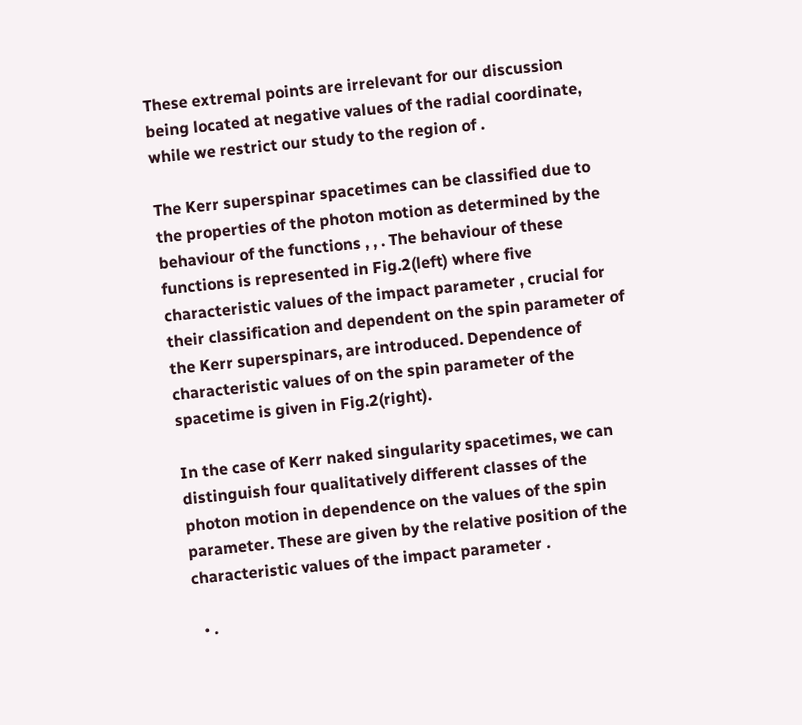These extremal points are irrelevant for our discussion being located at negative values of the radial coordinate, while we restrict our study to the region of .

The Kerr superspinar spacetimes can be classified due to the properties of the photon motion as determined by the behaviour of the functions , , . The behaviour of these functions is represented in Fig.2(left) where five characteristic values of the impact parameter , crucial for their classification and dependent on the spin parameter of the Kerr superspinars, are introduced. Dependence of characteristic values of on the spin parameter of the spacetime is given in Fig.2(right).

In the case of Kerr naked singularity spacetimes, we can distinguish four qualitatively different classes of the photon motion in dependence on the values of the spin parameter. These are given by the relative position of the characteristic values of the impact parameter .

  • .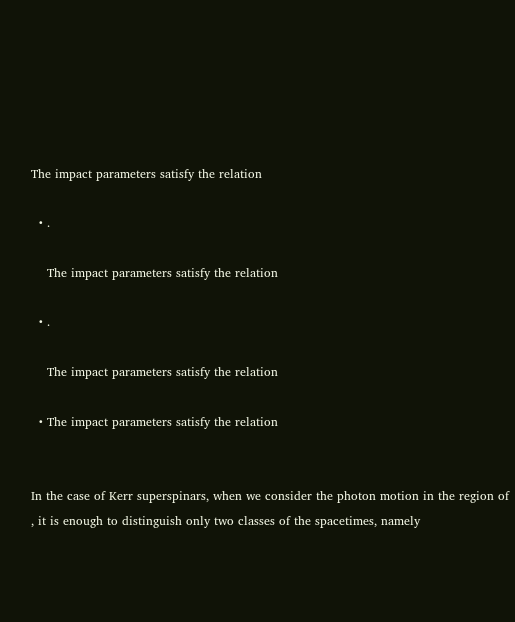The impact parameters satisfy the relation

  • .

    The impact parameters satisfy the relation

  • .

    The impact parameters satisfy the relation

  • The impact parameters satisfy the relation


In the case of Kerr superspinars, when we consider the photon motion in the region of , it is enough to distinguish only two classes of the spacetimes, namely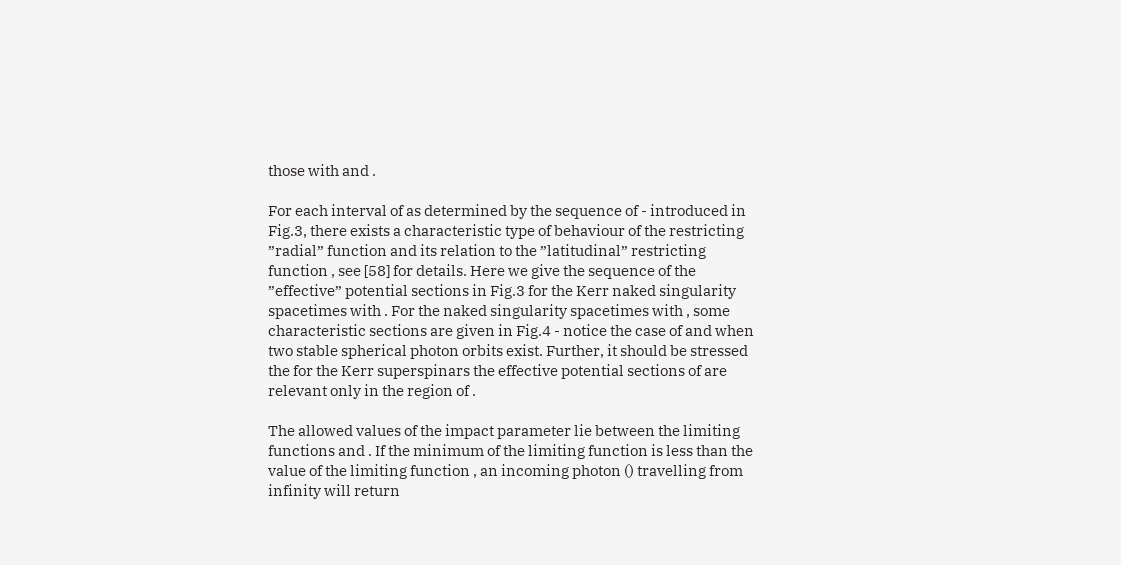those with and .

For each interval of as determined by the sequence of - introduced in Fig.3, there exists a characteristic type of behaviour of the restricting ”radial” function and its relation to the ”latitudinal” restricting function , see [58] for details. Here we give the sequence of the ”effective” potential sections in Fig.3 for the Kerr naked singularity spacetimes with . For the naked singularity spacetimes with , some characteristic sections are given in Fig.4 - notice the case of and when two stable spherical photon orbits exist. Further, it should be stressed the for the Kerr superspinars the effective potential sections of are relevant only in the region of .

The allowed values of the impact parameter lie between the limiting functions and . If the minimum of the limiting function is less than the value of the limiting function , an incoming photon () travelling from infinity will return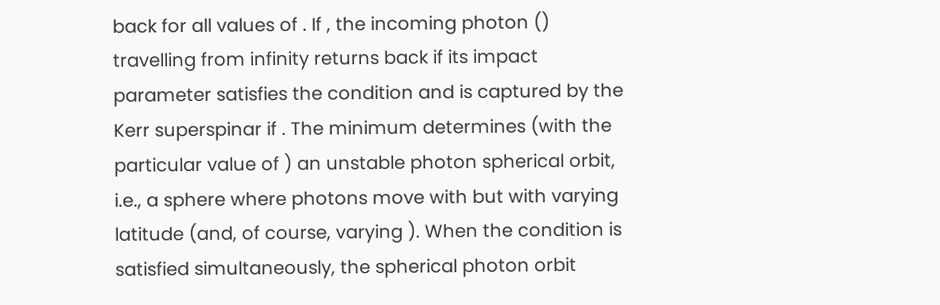back for all values of . If , the incoming photon () travelling from infinity returns back if its impact parameter satisfies the condition and is captured by the Kerr superspinar if . The minimum determines (with the particular value of ) an unstable photon spherical orbit, i.e., a sphere where photons move with but with varying latitude (and, of course, varying ). When the condition is satisfied simultaneously, the spherical photon orbit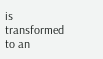is transformed to an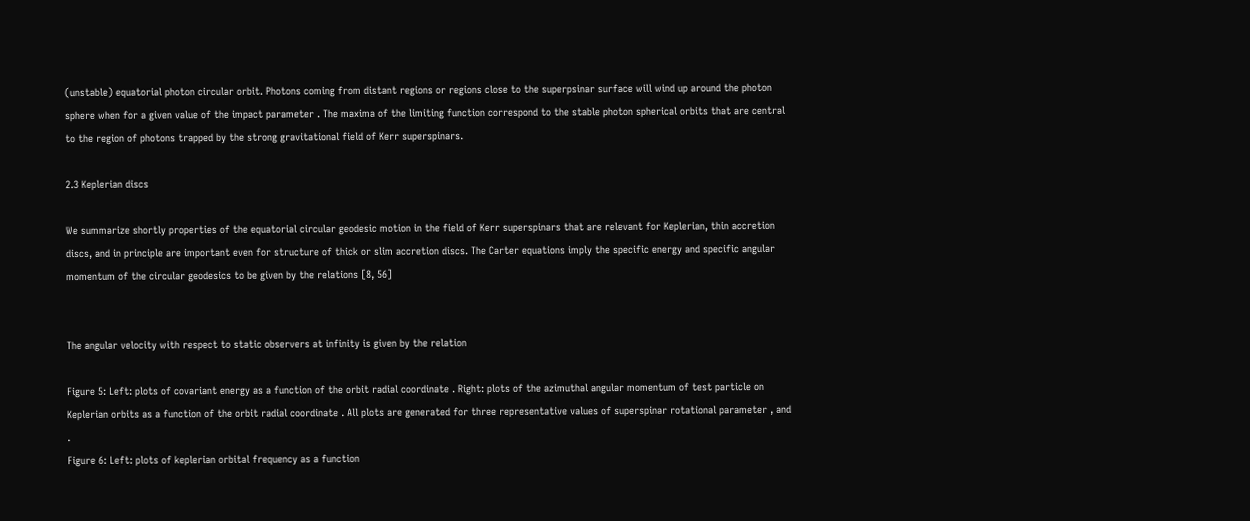(unstable) equatorial photon circular orbit. Photons coming from distant regions or regions close to the superpsinar surface will wind up around the photon sphere when for a given value of the impact parameter . The maxima of the limiting function correspond to the stable photon spherical orbits that are central to the region of photons trapped by the strong gravitational field of Kerr superspinars.

2.3 Keplerian discs

We summarize shortly properties of the equatorial circular geodesic motion in the field of Kerr superspinars that are relevant for Keplerian, thin accretion discs, and in principle are important even for structure of thick or slim accretion discs. The Carter equations imply the specific energy and specific angular momentum of the circular geodesics to be given by the relations [8, 56]


The angular velocity with respect to static observers at infinity is given by the relation

Figure 5: Left: plots of covariant energy as a function of the orbit radial coordinate . Right: plots of the azimuthal angular momentum of test particle on Keplerian orbits as a function of the orbit radial coordinate . All plots are generated for three representative values of superspinar rotational parameter , and .
Figure 6: Left: plots of keplerian orbital frequency as a function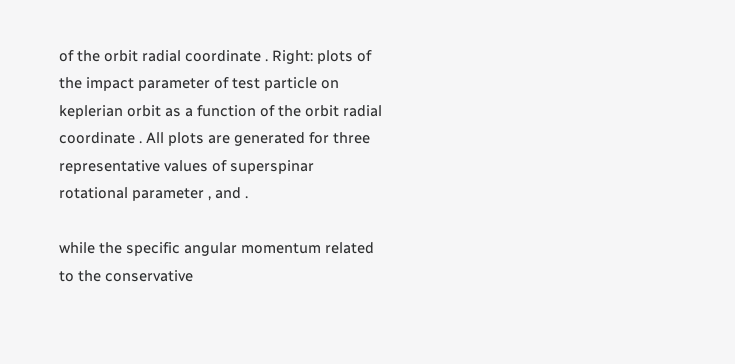of the orbit radial coordinate . Right: plots of the impact parameter of test particle on keplerian orbit as a function of the orbit radial coordinate . All plots are generated for three representative values of superspinar rotational parameter , and .

while the specific angular momentum related to the conservative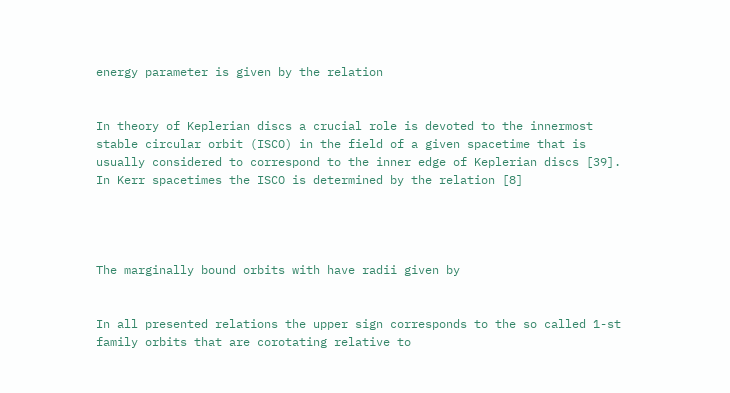energy parameter is given by the relation


In theory of Keplerian discs a crucial role is devoted to the innermost stable circular orbit (ISCO) in the field of a given spacetime that is usually considered to correspond to the inner edge of Keplerian discs [39]. In Kerr spacetimes the ISCO is determined by the relation [8]




The marginally bound orbits with have radii given by


In all presented relations the upper sign corresponds to the so called 1-st family orbits that are corotating relative to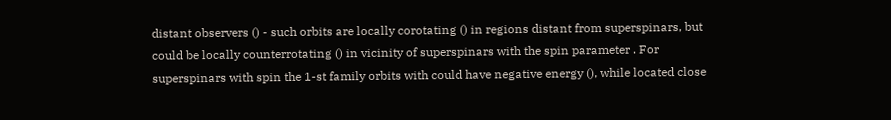distant observers () - such orbits are locally corotating () in regions distant from superspinars, but could be locally counterrotating () in vicinity of superspinars with the spin parameter . For superspinars with spin the 1-st family orbits with could have negative energy (), while located close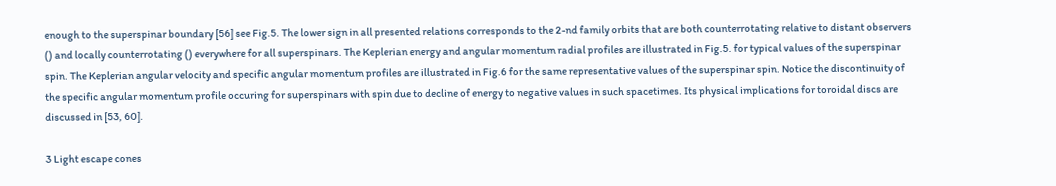enough to the superspinar boundary [56] see Fig.5. The lower sign in all presented relations corresponds to the 2-nd family orbits that are both counterrotating relative to distant observers () and locally counterrotating () everywhere for all superspinars. The Keplerian energy and angular momentum radial profiles are illustrated in Fig.5. for typical values of the superspinar spin. The Keplerian angular velocity and specific angular momentum profiles are illustrated in Fig.6 for the same representative values of the superspinar spin. Notice the discontinuity of the specific angular momentum profile occuring for superspinars with spin due to decline of energy to negative values in such spacetimes. Its physical implications for toroidal discs are discussed in [53, 60].

3 Light escape cones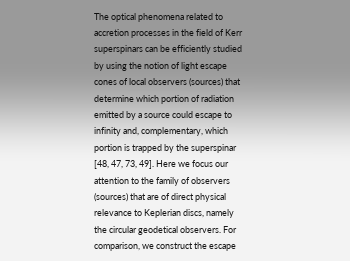The optical phenomena related to accretion processes in the field of Kerr superspinars can be efficiently studied by using the notion of light escape cones of local observers (sources) that determine which portion of radiation emitted by a source could escape to infinity and, complementary, which portion is trapped by the superspinar [48, 47, 73, 49]. Here we focus our attention to the family of observers (sources) that are of direct physical relevance to Keplerian discs, namely the circular geodetical observers. For comparison, we construct the escape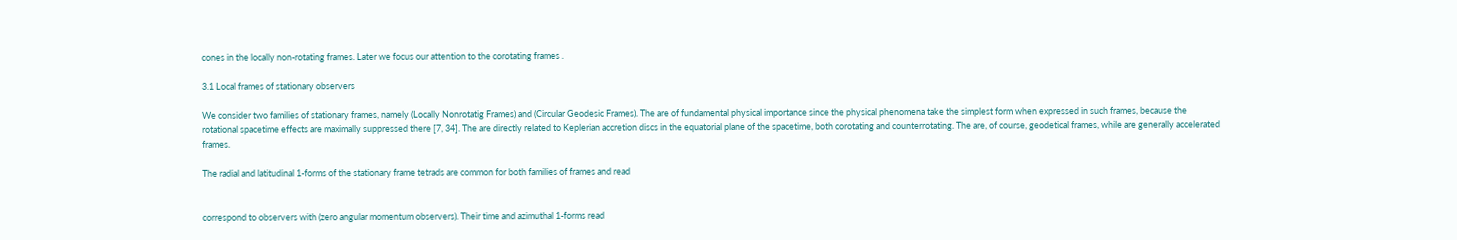cones in the locally non-rotating frames. Later we focus our attention to the corotating frames .

3.1 Local frames of stationary observers

We consider two families of stationary frames, namely (Locally Nonrotatig Frames) and (Circular Geodesic Frames). The are of fundamental physical importance since the physical phenomena take the simplest form when expressed in such frames, because the rotational spacetime effects are maximally suppressed there [7, 34]. The are directly related to Keplerian accretion discs in the equatorial plane of the spacetime, both corotating and counterrotating. The are, of course, geodetical frames, while are generally accelerated frames.

The radial and latitudinal 1-forms of the stationary frame tetrads are common for both families of frames and read


correspond to observers with (zero angular momentum observers). Their time and azimuthal 1-forms read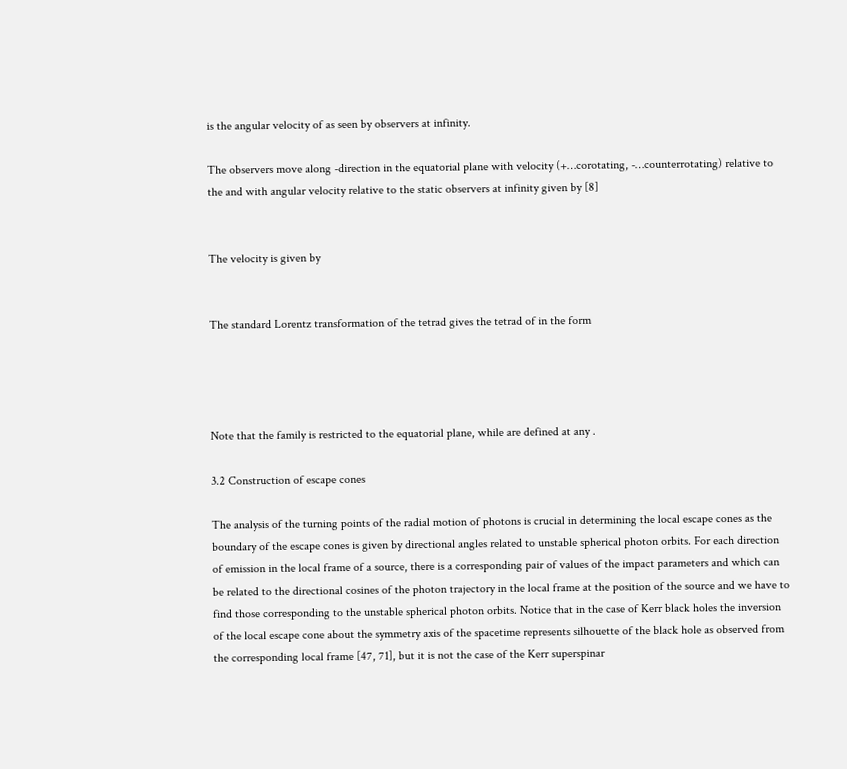is the angular velocity of as seen by observers at infinity.

The observers move along -direction in the equatorial plane with velocity (+…corotating, -…counterrotating) relative to the and with angular velocity relative to the static observers at infinity given by [8]


The velocity is given by


The standard Lorentz transformation of the tetrad gives the tetrad of in the form




Note that the family is restricted to the equatorial plane, while are defined at any .

3.2 Construction of escape cones

The analysis of the turning points of the radial motion of photons is crucial in determining the local escape cones as the boundary of the escape cones is given by directional angles related to unstable spherical photon orbits. For each direction of emission in the local frame of a source, there is a corresponding pair of values of the impact parameters and which can be related to the directional cosines of the photon trajectory in the local frame at the position of the source and we have to find those corresponding to the unstable spherical photon orbits. Notice that in the case of Kerr black holes the inversion of the local escape cone about the symmetry axis of the spacetime represents silhouette of the black hole as observed from the corresponding local frame [47, 71], but it is not the case of the Kerr superspinar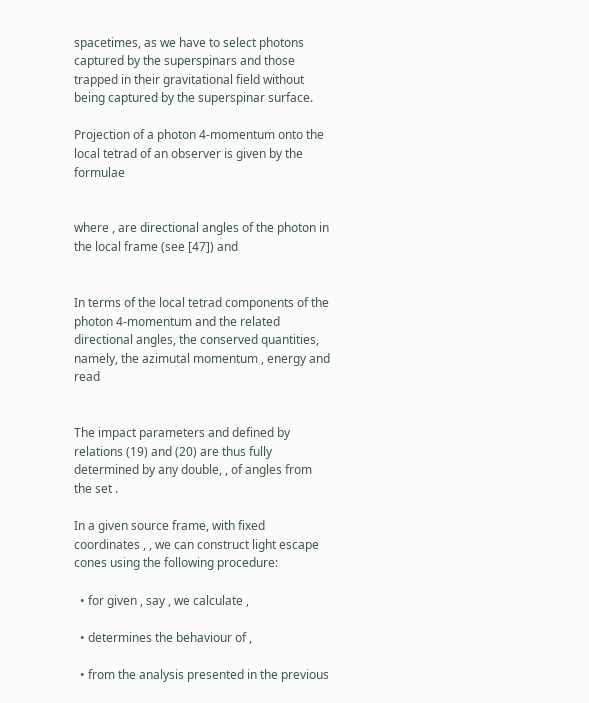spacetimes, as we have to select photons captured by the superspinars and those trapped in their gravitational field without being captured by the superspinar surface.

Projection of a photon 4-momentum onto the local tetrad of an observer is given by the formulae


where , are directional angles of the photon in the local frame (see [47]) and


In terms of the local tetrad components of the photon 4-momentum and the related directional angles, the conserved quantities, namely, the azimutal momentum , energy and read


The impact parameters and defined by relations (19) and (20) are thus fully determined by any double, , of angles from the set .

In a given source frame, with fixed coordinates , , we can construct light escape cones using the following procedure:

  • for given , say , we calculate ,

  • determines the behaviour of ,

  • from the analysis presented in the previous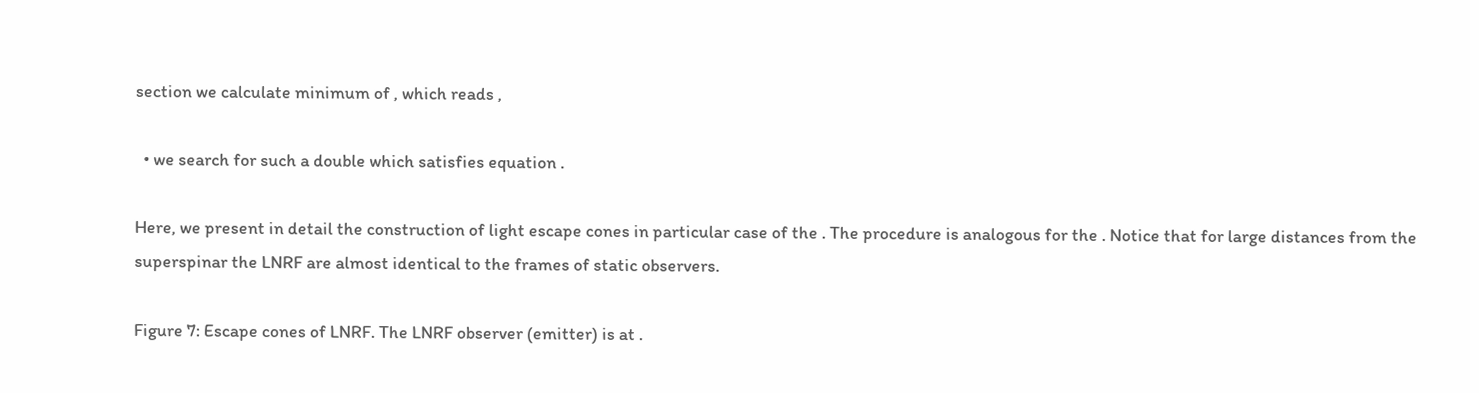section we calculate minimum of , which reads ,

  • we search for such a double which satisfies equation .

Here, we present in detail the construction of light escape cones in particular case of the . The procedure is analogous for the . Notice that for large distances from the superspinar the LNRF are almost identical to the frames of static observers.

Figure 7: Escape cones of LNRF. The LNRF observer (emitter) is at .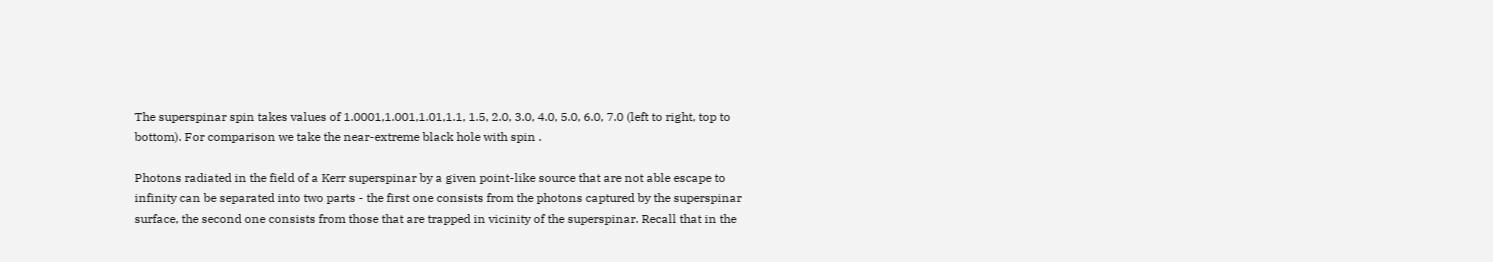The superspinar spin takes values of 1.0001,1.001,1.01,1.1, 1.5, 2.0, 3.0, 4.0, 5.0, 6.0, 7.0 (left to right, top to bottom). For comparison we take the near-extreme black hole with spin .

Photons radiated in the field of a Kerr superspinar by a given point-like source that are not able escape to infinity can be separated into two parts - the first one consists from the photons captured by the superspinar surface, the second one consists from those that are trapped in vicinity of the superspinar. Recall that in the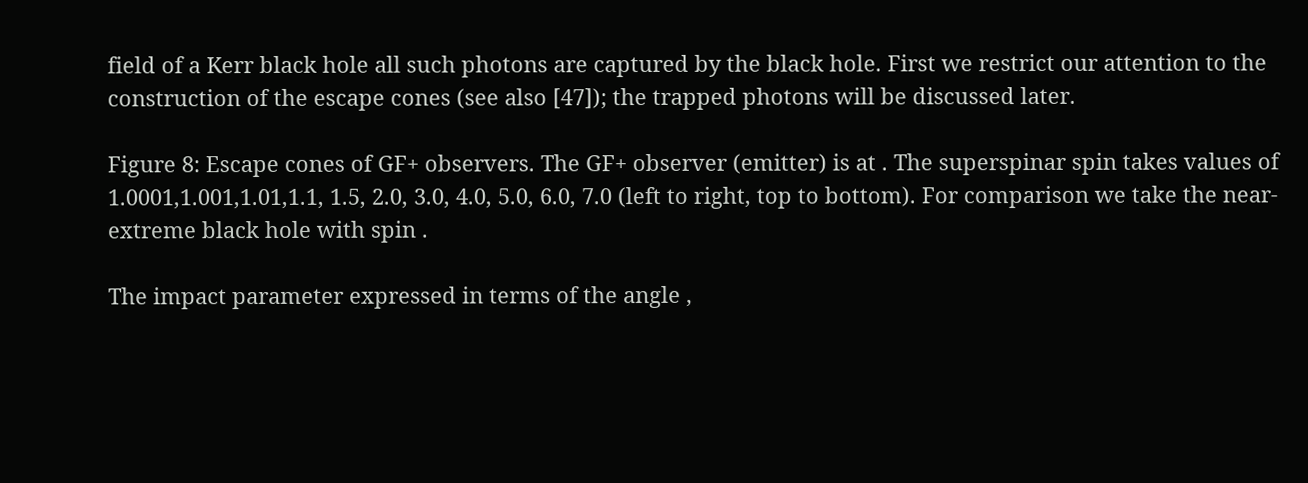field of a Kerr black hole all such photons are captured by the black hole. First we restrict our attention to the construction of the escape cones (see also [47]); the trapped photons will be discussed later.

Figure 8: Escape cones of GF+ observers. The GF+ observer (emitter) is at . The superspinar spin takes values of 1.0001,1.001,1.01,1.1, 1.5, 2.0, 3.0, 4.0, 5.0, 6.0, 7.0 (left to right, top to bottom). For comparison we take the near-extreme black hole with spin .

The impact parameter expressed in terms of the angle ,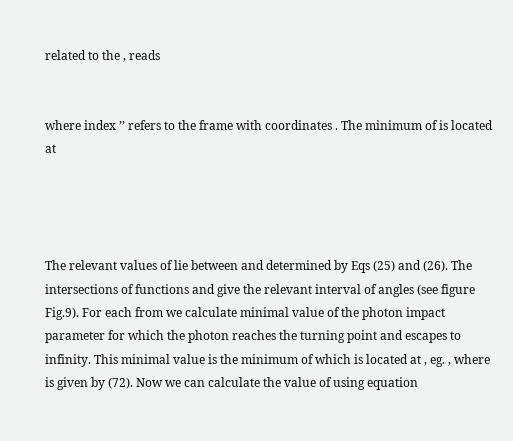related to the , reads


where index ’’ refers to the frame with coordinates . The minimum of is located at




The relevant values of lie between and determined by Eqs (25) and (26). The intersections of functions and give the relevant interval of angles (see figure Fig.9). For each from we calculate minimal value of the photon impact parameter for which the photon reaches the turning point and escapes to infinity. This minimal value is the minimum of which is located at , eg. , where is given by (72). Now we can calculate the value of using equation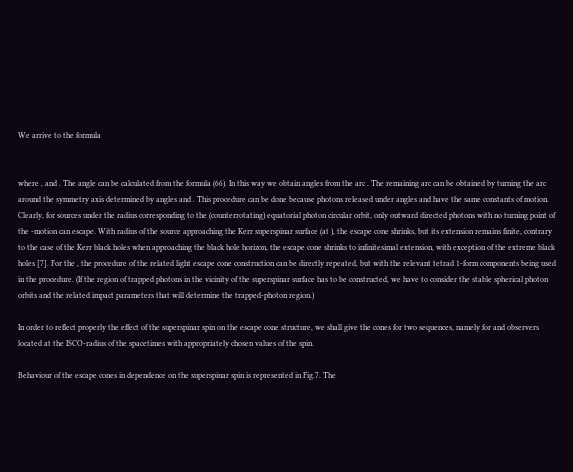We arrive to the formula


where , and . The angle can be calculated from the formula (66). In this way we obtain angles from the arc . The remaining arc can be obtained by turning the arc around the symmetry axis determined by angles and . This procedure can be done because photons released under angles and have the same constants of motion. Clearly, for sources under the radius corresponding to the (counterrotating) equatorial photon circular orbit, only outward directed photons with no turning point of the -motion can escape. With radius of the source approaching the Kerr superspinar surface (at ), the escape cone shrinks, but its extension remains finite, contrary to the case of the Kerr black holes when approaching the black hole horizon, the escape cone shrinks to infinitesimal extension, with exception of the extreme black holes [7]. For the , the procedure of the related light escape cone construction can be directly repeated, but with the relevant tetrad 1-form components being used in the procedure. (If the region of trapped photons in the vicinity of the superspinar surface has to be constructed, we have to consider the stable spherical photon orbits and the related impact parameters that will determine the trapped-photon region.)

In order to reflect properly the effect of the superspinar spin on the escape cone structure, we shall give the cones for two sequences, namely for and observers located at the ISCO-radius of the spacetimes with appropriately chosen values of the spin.

Behaviour of the escape cones in dependence on the superspinar spin is represented in Fig.7. The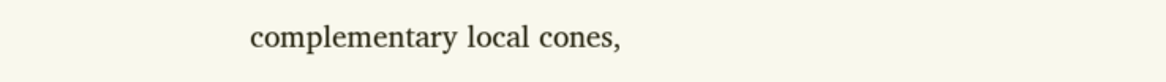complementary local cones,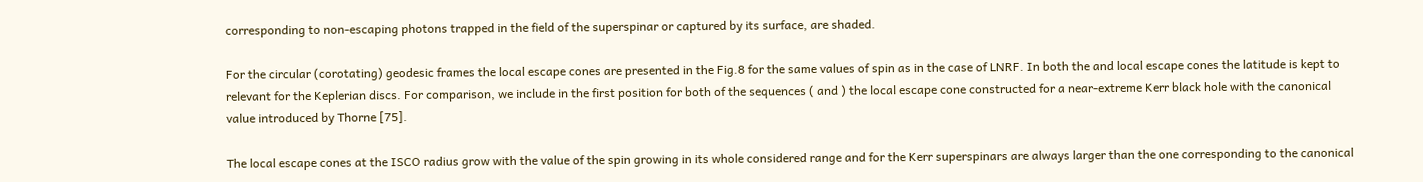corresponding to non-escaping photons trapped in the field of the superspinar or captured by its surface, are shaded.

For the circular (corotating) geodesic frames the local escape cones are presented in the Fig.8 for the same values of spin as in the case of LNRF. In both the and local escape cones the latitude is kept to relevant for the Keplerian discs. For comparison, we include in the first position for both of the sequences ( and ) the local escape cone constructed for a near-extreme Kerr black hole with the canonical value introduced by Thorne [75].

The local escape cones at the ISCO radius grow with the value of the spin growing in its whole considered range and for the Kerr superspinars are always larger than the one corresponding to the canonical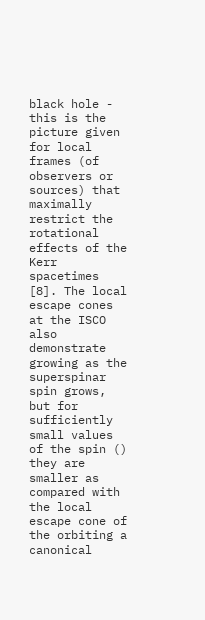black hole - this is the picture given for local frames (of observers or sources) that maximally restrict the rotational effects of the Kerr spacetimes [8]. The local escape cones at the ISCO also demonstrate growing as the superspinar spin grows, but for sufficiently small values of the spin () they are smaller as compared with the local escape cone of the orbiting a canonical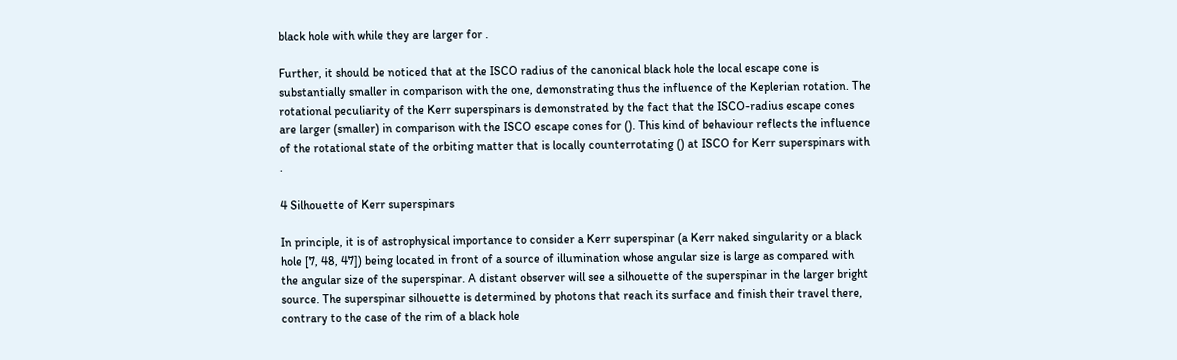black hole with while they are larger for .

Further, it should be noticed that at the ISCO radius of the canonical black hole the local escape cone is substantially smaller in comparison with the one, demonstrating thus the influence of the Keplerian rotation. The rotational peculiarity of the Kerr superspinars is demonstrated by the fact that the ISCO-radius escape cones are larger (smaller) in comparison with the ISCO escape cones for (). This kind of behaviour reflects the influence of the rotational state of the orbiting matter that is locally counterrotating () at ISCO for Kerr superspinars with .

4 Silhouette of Kerr superspinars

In principle, it is of astrophysical importance to consider a Kerr superspinar (a Kerr naked singularity or a black hole [7, 48, 47]) being located in front of a source of illumination whose angular size is large as compared with the angular size of the superspinar. A distant observer will see a silhouette of the superspinar in the larger bright source. The superspinar silhouette is determined by photons that reach its surface and finish their travel there, contrary to the case of the rim of a black hole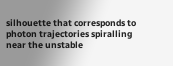silhouette that corresponds to photon trajectories spiralling near the unstable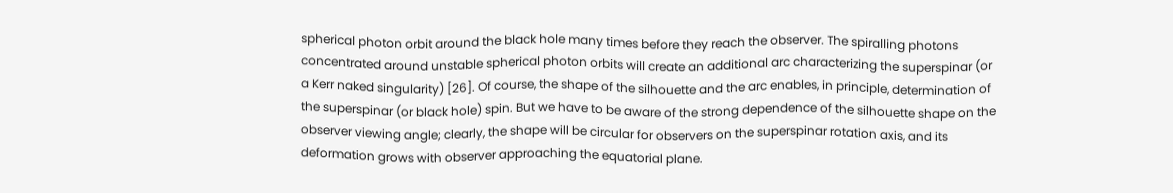spherical photon orbit around the black hole many times before they reach the observer. The spiralling photons concentrated around unstable spherical photon orbits will create an additional arc characterizing the superspinar (or a Kerr naked singularity) [26]. Of course, the shape of the silhouette and the arc enables, in principle, determination of the superspinar (or black hole) spin. But we have to be aware of the strong dependence of the silhouette shape on the observer viewing angle; clearly, the shape will be circular for observers on the superspinar rotation axis, and its deformation grows with observer approaching the equatorial plane.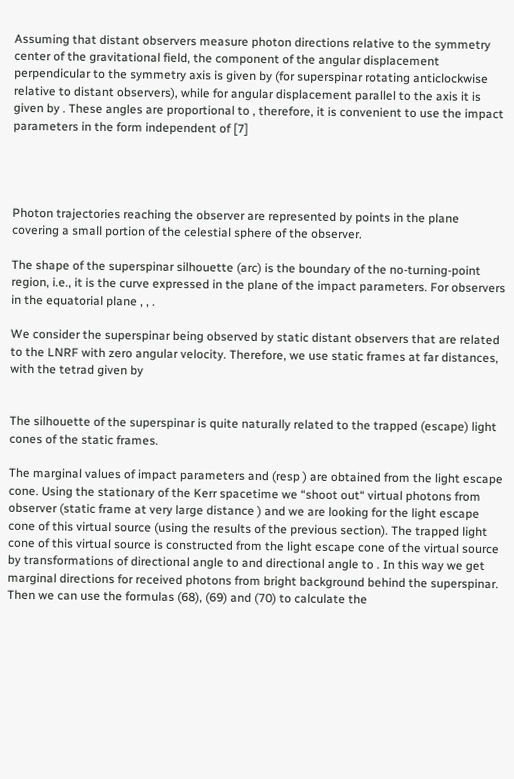Assuming that distant observers measure photon directions relative to the symmetry center of the gravitational field, the component of the angular displacement perpendicular to the symmetry axis is given by (for superspinar rotating anticlockwise relative to distant observers), while for angular displacement parallel to the axis it is given by . These angles are proportional to , therefore, it is convenient to use the impact parameters in the form independent of [7]




Photon trajectories reaching the observer are represented by points in the plane covering a small portion of the celestial sphere of the observer.

The shape of the superspinar silhouette (arc) is the boundary of the no-turning-point region, i.e., it is the curve expressed in the plane of the impact parameters. For observers in the equatorial plane , , .

We consider the superspinar being observed by static distant observers that are related to the LNRF with zero angular velocity. Therefore, we use static frames at far distances, with the tetrad given by


The silhouette of the superspinar is quite naturally related to the trapped (escape) light cones of the static frames.

The marginal values of impact parameters and (resp ) are obtained from the light escape cone. Using the stationary of the Kerr spacetime we “shoot out“ virtual photons from observer (static frame at very large distance ) and we are looking for the light escape cone of this virtual source (using the results of the previous section). The trapped light cone of this virtual source is constructed from the light escape cone of the virtual source by transformations of directional angle to and directional angle to . In this way we get marginal directions for received photons from bright background behind the superspinar. Then we can use the formulas (68), (69) and (70) to calculate the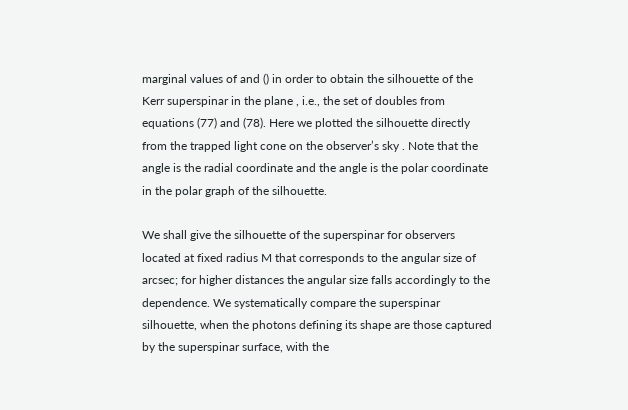marginal values of and () in order to obtain the silhouette of the Kerr superspinar in the plane , i.e., the set of doubles from equations (77) and (78). Here we plotted the silhouette directly from the trapped light cone on the observer’s sky . Note that the angle is the radial coordinate and the angle is the polar coordinate in the polar graph of the silhouette.

We shall give the silhouette of the superspinar for observers located at fixed radius M that corresponds to the angular size of arcsec; for higher distances the angular size falls accordingly to the dependence. We systematically compare the superspinar silhouette, when the photons defining its shape are those captured by the superspinar surface, with the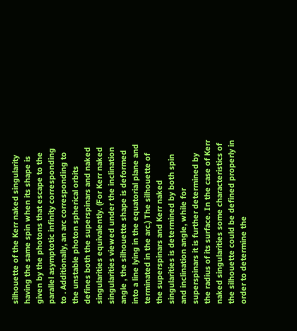silhouette of the Kerr naked singularity having the same spin when its shape is given by the photons that escape to the parallel asymptotic infinity corresponding to . Additionally, an arc corresponding to the unstable photon spherical orbits defines both the superspinars and naked singularities equivalently. (For Kerr naked singularities viewed under the inclination angle , the silhouette shape is deformed into a line lying in the equatorial plane and terminated in the arc.) The silhouette of the superspinars and Kerr naked singularities is determined by both spin and inclination angle, while for superspinars it is further determined by the radius of its surface. In the case of Kerr naked singularities some characteristics of the silhouette could be defined properly in order to determine the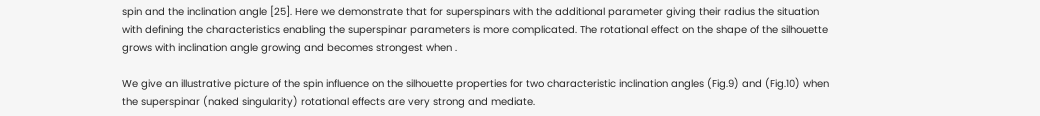spin and the inclination angle [25]. Here we demonstrate that for superspinars with the additional parameter giving their radius the situation with defining the characteristics enabling the superspinar parameters is more complicated. The rotational effect on the shape of the silhouette grows with inclination angle growing and becomes strongest when .

We give an illustrative picture of the spin influence on the silhouette properties for two characteristic inclination angles (Fig.9) and (Fig.10) when the superspinar (naked singularity) rotational effects are very strong and mediate.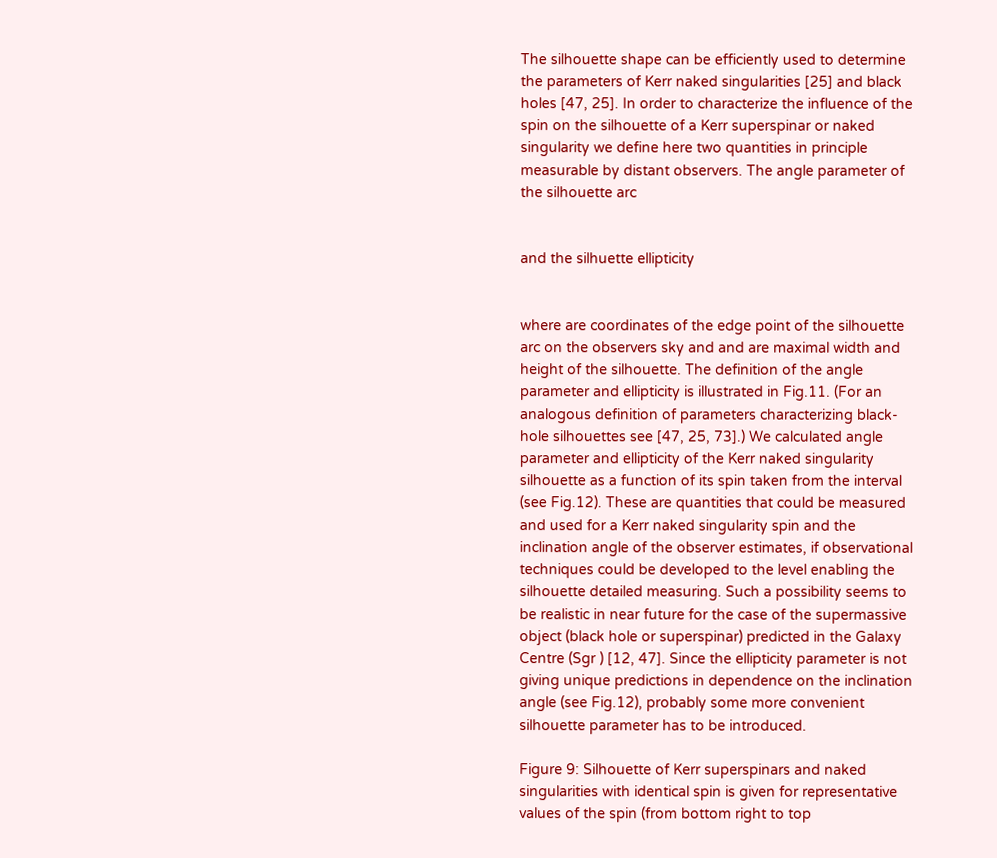The silhouette shape can be efficiently used to determine the parameters of Kerr naked singularities [25] and black holes [47, 25]. In order to characterize the influence of the spin on the silhouette of a Kerr superspinar or naked singularity we define here two quantities in principle measurable by distant observers. The angle parameter of the silhouette arc


and the silhuette ellipticity


where are coordinates of the edge point of the silhouette arc on the observers sky and and are maximal width and height of the silhouette. The definition of the angle parameter and ellipticity is illustrated in Fig.11. (For an analogous definition of parameters characterizing black-hole silhouettes see [47, 25, 73].) We calculated angle parameter and ellipticity of the Kerr naked singularity silhouette as a function of its spin taken from the interval (see Fig.12). These are quantities that could be measured and used for a Kerr naked singularity spin and the inclination angle of the observer estimates, if observational techniques could be developed to the level enabling the silhouette detailed measuring. Such a possibility seems to be realistic in near future for the case of the supermassive object (black hole or superspinar) predicted in the Galaxy Centre (Sgr ) [12, 47]. Since the ellipticity parameter is not giving unique predictions in dependence on the inclination angle (see Fig.12), probably some more convenient silhouette parameter has to be introduced.

Figure 9: Silhouette of Kerr superspinars and naked singularities with identical spin is given for representative values of the spin (from bottom right to top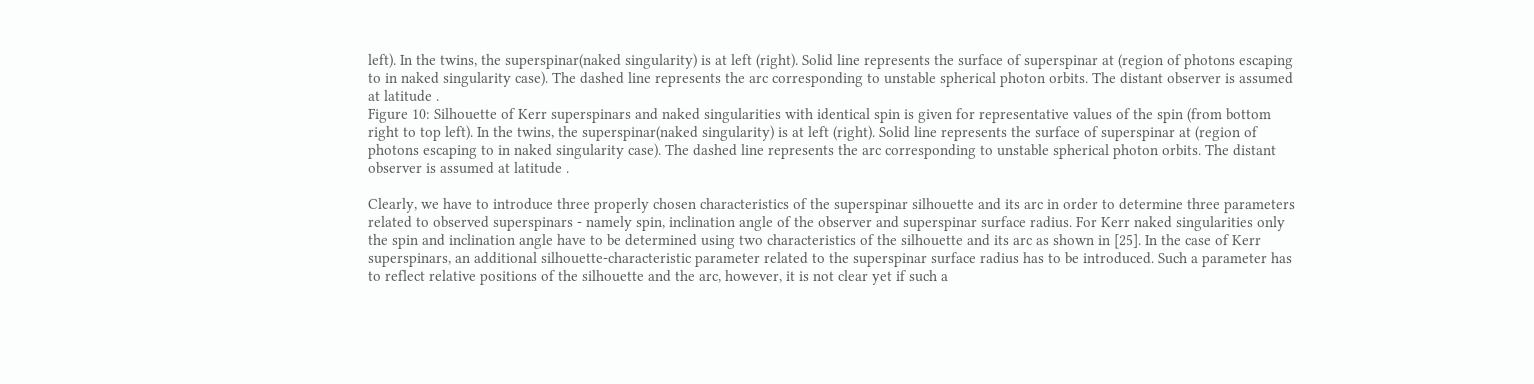left). In the twins, the superspinar(naked singularity) is at left (right). Solid line represents the surface of superspinar at (region of photons escaping to in naked singularity case). The dashed line represents the arc corresponding to unstable spherical photon orbits. The distant observer is assumed at latitude .
Figure 10: Silhouette of Kerr superspinars and naked singularities with identical spin is given for representative values of the spin (from bottom right to top left). In the twins, the superspinar(naked singularity) is at left (right). Solid line represents the surface of superspinar at (region of photons escaping to in naked singularity case). The dashed line represents the arc corresponding to unstable spherical photon orbits. The distant observer is assumed at latitude .

Clearly, we have to introduce three properly chosen characteristics of the superspinar silhouette and its arc in order to determine three parameters related to observed superspinars - namely spin, inclination angle of the observer and superspinar surface radius. For Kerr naked singularities only the spin and inclination angle have to be determined using two characteristics of the silhouette and its arc as shown in [25]. In the case of Kerr superspinars, an additional silhouette-characteristic parameter related to the superspinar surface radius has to be introduced. Such a parameter has to reflect relative positions of the silhouette and the arc, however, it is not clear yet if such a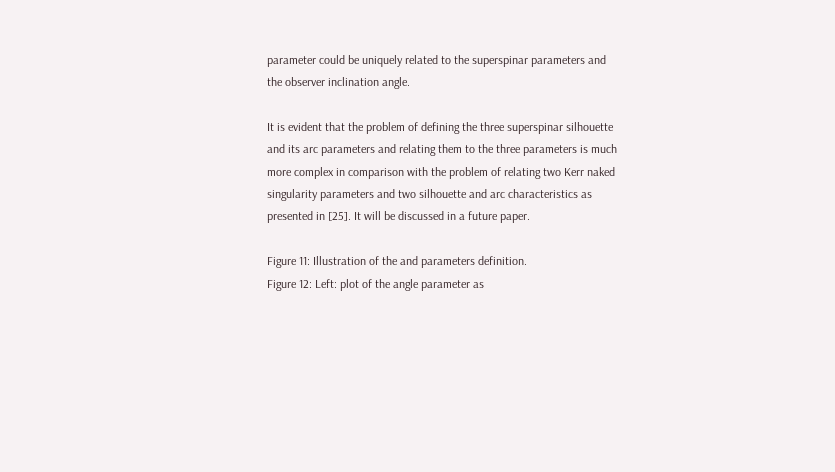parameter could be uniquely related to the superspinar parameters and the observer inclination angle.

It is evident that the problem of defining the three superspinar silhouette and its arc parameters and relating them to the three parameters is much more complex in comparison with the problem of relating two Kerr naked singularity parameters and two silhouette and arc characteristics as presented in [25]. It will be discussed in a future paper.

Figure 11: Illustration of the and parameters definition.
Figure 12: Left: plot of the angle parameter as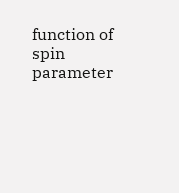function of spin parameter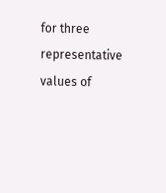for three representative values of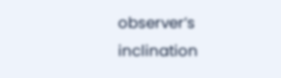observer’s inclination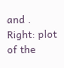and . Right: plot of the